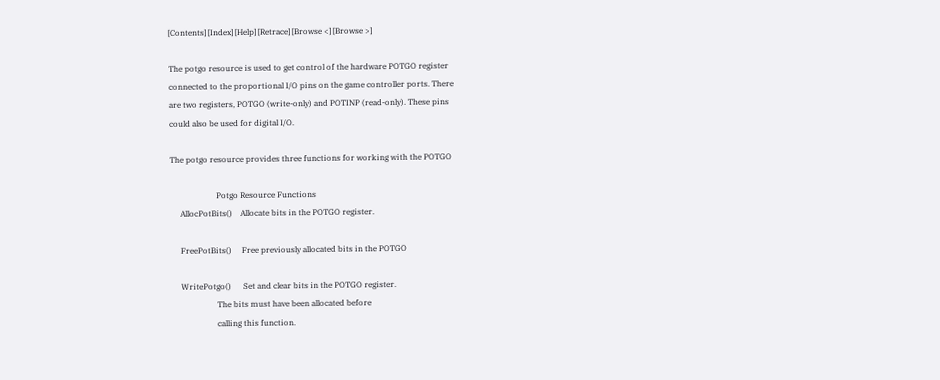[Contents] [Index] [Help] [Retrace] [Browse <] [Browse >]

The potgo resource is used to get control of the hardware POTGO register
connected to the proportional I/O pins on the game controller ports. There
are two registers, POTGO (write-only) and POTINP (read-only). These pins
could also be used for digital I/O.

The potgo resource provides three functions for working with the POTGO

                       Potgo Resource Functions
     AllocPotBits()    Allocate bits in the POTGO register.

     FreePotBits()     Free previously allocated bits in the POTGO

     WritePotgo()      Set and clear bits in the POTGO register.
                       The bits must have been allocated before
                       calling this function.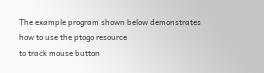The example program shown below demonstrates how to use the ptogo resource
to track mouse button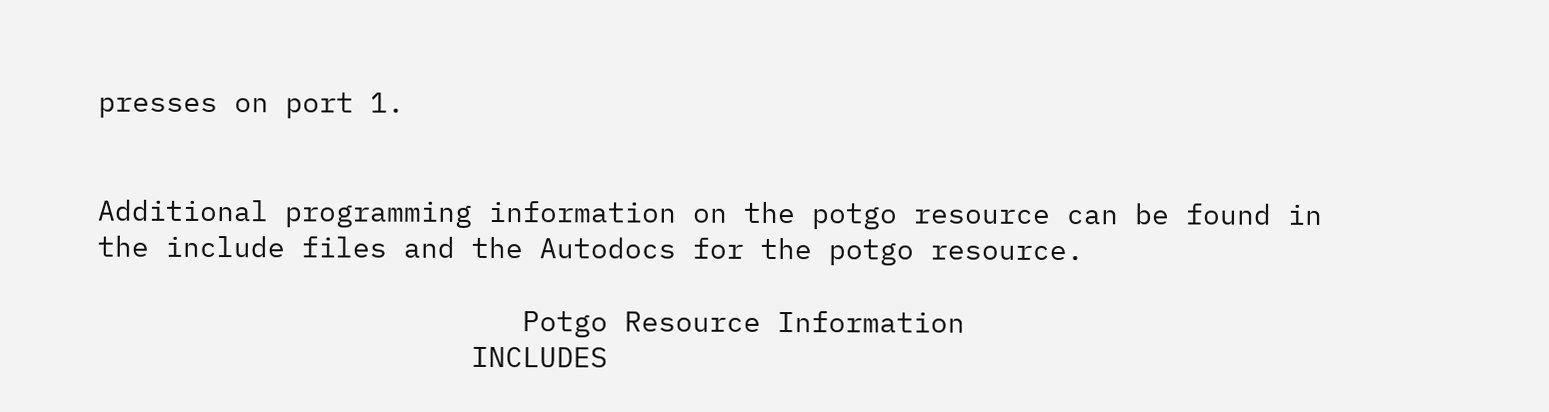presses on port 1.


Additional programming information on the potgo resource can be found in
the include files and the Autodocs for the potgo resource.

                         Potgo Resource Information
                      INCLUDES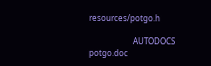resources/potgo.h

                      AUTODOCS        potgo.doc